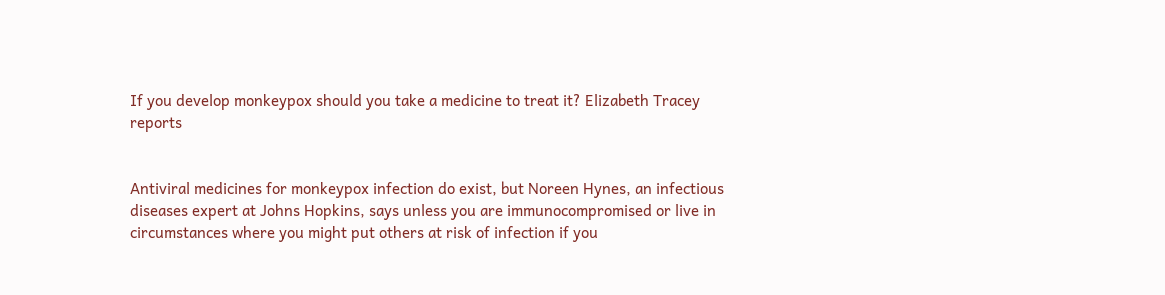If you develop monkeypox should you take a medicine to treat it? Elizabeth Tracey reports


Antiviral medicines for monkeypox infection do exist, but Noreen Hynes, an infectious diseases expert at Johns Hopkins, says unless you are immunocompromised or live in circumstances where you might put others at risk of infection if you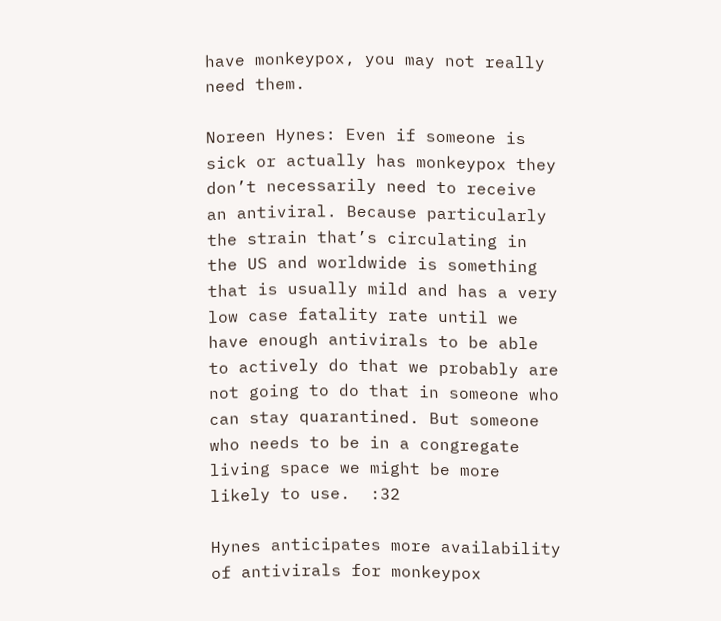have monkeypox, you may not really need them.

Noreen Hynes: Even if someone is sick or actually has monkeypox they don’t necessarily need to receive an antiviral. Because particularly the strain that’s circulating in the US and worldwide is something that is usually mild and has a very low case fatality rate until we have enough antivirals to be able to actively do that we probably are not going to do that in someone who can stay quarantined. But someone who needs to be in a congregate living space we might be more likely to use.  :32

Hynes anticipates more availability of antivirals for monkeypox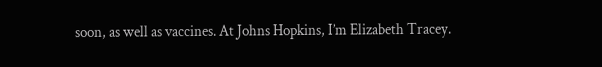soon, as well as vaccines. At Johns Hopkins, I’m Elizabeth Tracey.